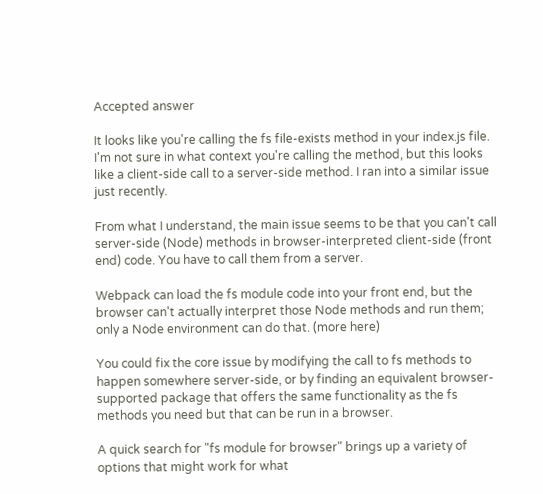Accepted answer

It looks like you're calling the fs file-exists method in your index.js file. I'm not sure in what context you're calling the method, but this looks like a client-side call to a server-side method. I ran into a similar issue just recently.

From what I understand, the main issue seems to be that you can't call server-side (Node) methods in browser-interpreted client-side (front end) code. You have to call them from a server.

Webpack can load the fs module code into your front end, but the browser can't actually interpret those Node methods and run them; only a Node environment can do that. (more here)

You could fix the core issue by modifying the call to fs methods to happen somewhere server-side, or by finding an equivalent browser-supported package that offers the same functionality as the fs methods you need but that can be run in a browser.

A quick search for "fs module for browser" brings up a variety of options that might work for what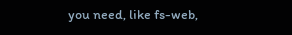you need, like fs-web,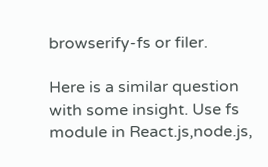browserify-fs or filer.

Here is a similar question with some insight. Use fs module in React.js,node.js,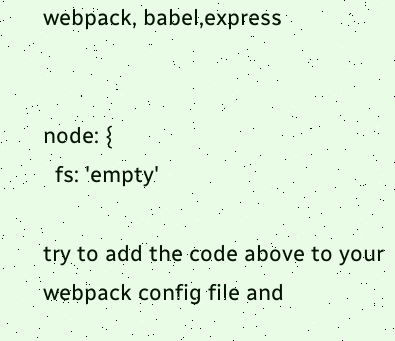webpack, babel,express


node: {
  fs: 'empty'

try to add the code above to your webpack config file and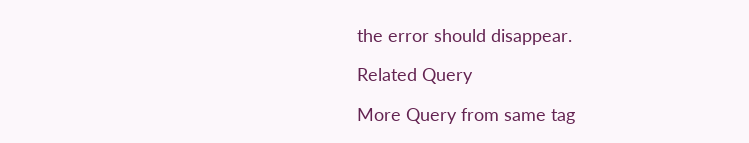the error should disappear.

Related Query

More Query from same tag